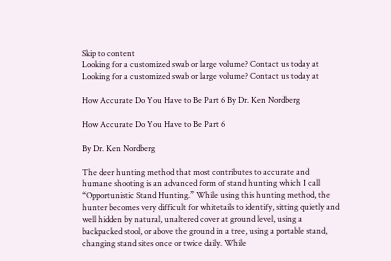Skip to content
Looking for a customized swab or large volume? Contact us today at
Looking for a customized swab or large volume? Contact us today at

How Accurate Do You Have to Be Part 6 By Dr. Ken Nordberg

How Accurate Do You Have to Be Part 6

By Dr. Ken Nordberg

The deer hunting method that most contributes to accurate and humane shooting is an advanced form of stand hunting which I call “Opportunistic Stand Hunting.” While using this hunting method, the hunter becomes very difficult for whitetails to identify, sitting quietly and well hidden by natural, unaltered cover at ground level, using a backpacked stool, or above the ground in a tree, using a portable stand, changing stand sites once or twice daily. While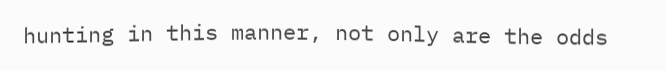hunting in this manner, not only are the odds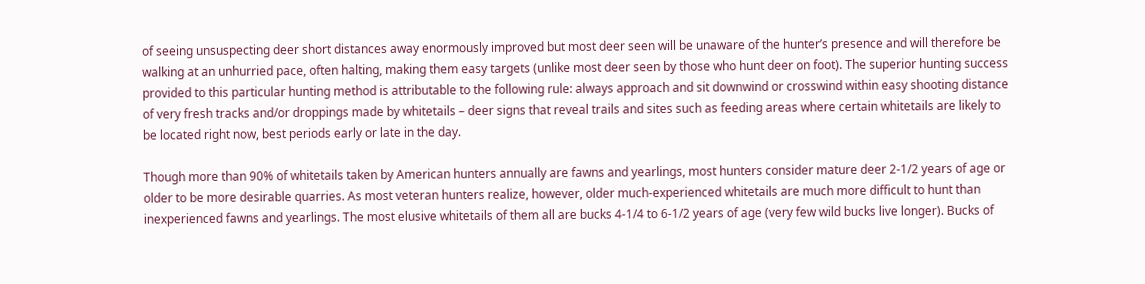of seeing unsuspecting deer short distances away enormously improved but most deer seen will be unaware of the hunter’s presence and will therefore be walking at an unhurried pace, often halting, making them easy targets (unlike most deer seen by those who hunt deer on foot). The superior hunting success provided to this particular hunting method is attributable to the following rule: always approach and sit downwind or crosswind within easy shooting distance of very fresh tracks and/or droppings made by whitetails – deer signs that reveal trails and sites such as feeding areas where certain whitetails are likely to be located right now, best periods early or late in the day.

Though more than 90% of whitetails taken by American hunters annually are fawns and yearlings, most hunters consider mature deer 2-1/2 years of age or older to be more desirable quarries. As most veteran hunters realize, however, older much-experienced whitetails are much more difficult to hunt than inexperienced fawns and yearlings. The most elusive whitetails of them all are bucks 4-1/4 to 6-1/2 years of age (very few wild bucks live longer). Bucks of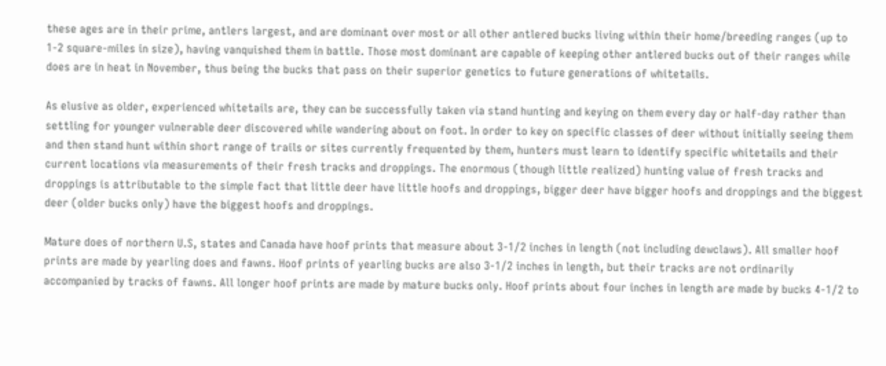these ages are in their prime, antlers largest, and are dominant over most or all other antlered bucks living within their home/breeding ranges (up to 1-2 square-miles in size), having vanquished them in battle. Those most dominant are capable of keeping other antlered bucks out of their ranges while does are in heat in November, thus being the bucks that pass on their superior genetics to future generations of whitetails.

As elusive as older, experienced whitetails are, they can be successfully taken via stand hunting and keying on them every day or half-day rather than settling for younger vulnerable deer discovered while wandering about on foot. In order to key on specific classes of deer without initially seeing them and then stand hunt within short range of trails or sites currently frequented by them, hunters must learn to identify specific whitetails and their current locations via measurements of their fresh tracks and droppings. The enormous (though little realized) hunting value of fresh tracks and droppings is attributable to the simple fact that little deer have little hoofs and droppings, bigger deer have bigger hoofs and droppings and the biggest deer (older bucks only) have the biggest hoofs and droppings.

Mature does of northern U.S, states and Canada have hoof prints that measure about 3-1/2 inches in length (not including dewclaws). All smaller hoof prints are made by yearling does and fawns. Hoof prints of yearling bucks are also 3-1/2 inches in length, but their tracks are not ordinarily accompanied by tracks of fawns. All longer hoof prints are made by mature bucks only. Hoof prints about four inches in length are made by bucks 4-1/2 to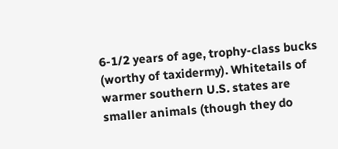6-1/2 years of age, trophy-class bucks (worthy of taxidermy). Whitetails of warmer southern U.S. states are smaller animals (though they do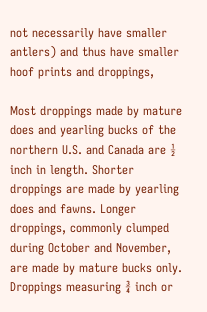not necessarily have smaller antlers) and thus have smaller hoof prints and droppings,

Most droppings made by mature does and yearling bucks of the northern U.S. and Canada are ½ inch in length. Shorter droppings are made by yearling does and fawns. Longer droppings, commonly clumped during October and November, are made by mature bucks only. Droppings measuring ¾ inch or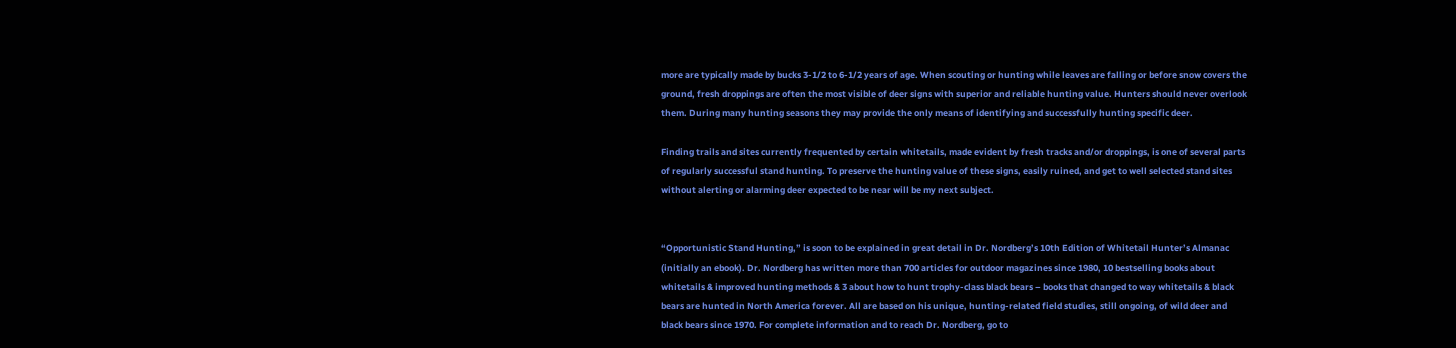more are typically made by bucks 3-1/2 to 6-1/2 years of age. When scouting or hunting while leaves are falling or before snow covers the ground, fresh droppings are often the most visible of deer signs with superior and reliable hunting value. Hunters should never overlook them. During many hunting seasons they may provide the only means of identifying and successfully hunting specific deer.

Finding trails and sites currently frequented by certain whitetails, made evident by fresh tracks and/or droppings, is one of several parts of regularly successful stand hunting. To preserve the hunting value of these signs, easily ruined, and get to well selected stand sites without alerting or alarming deer expected to be near will be my next subject.


“Opportunistic Stand Hunting,” is soon to be explained in great detail in Dr. Nordberg’s 10th Edition of Whitetail Hunter’s Almanac (initially an ebook). Dr. Nordberg has written more than 700 articles for outdoor magazines since 1980, 10 bestselling books about whitetails & improved hunting methods & 3 about how to hunt trophy-class black bears – books that changed to way whitetails & black bears are hunted in North America forever. All are based on his unique, hunting-related field studies, still ongoing, of wild deer and black bears since 1970. For complete information and to reach Dr. Nordberg, go to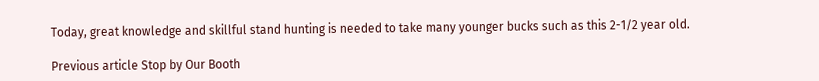Today, great knowledge and skillful stand hunting is needed to take many younger bucks such as this 2-1/2 year old.

Previous article Stop by Our Booth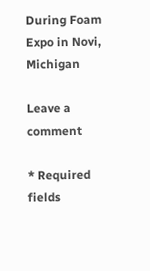During Foam Expo in Novi, Michigan

Leave a comment

* Required fields